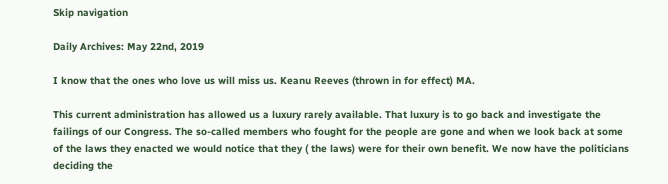Skip navigation

Daily Archives: May 22nd, 2019

I know that the ones who love us will miss us. Keanu Reeves (thrown in for effect) MA.

This current administration has allowed us a luxury rarely available. That luxury is to go back and investigate the failings of our Congress. The so-called members who fought for the people are gone and when we look back at some of the laws they enacted we would notice that they ( the laws) were for their own benefit. We now have the politicians deciding the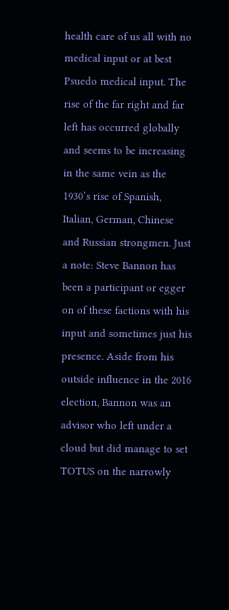health care of us all with no medical input or at best Psuedo medical input. The rise of the far right and far left has occurred globally and seems to be increasing in the same vein as the 1930’s rise of Spanish, Italian, German, Chinese and Russian strongmen. Just a note: Steve Bannon has been a participant or egger on of these factions with his input and sometimes just his presence. Aside from his outside influence in the 2016 election, Bannon was an advisor who left under a cloud but did manage to set TOTUS on the narrowly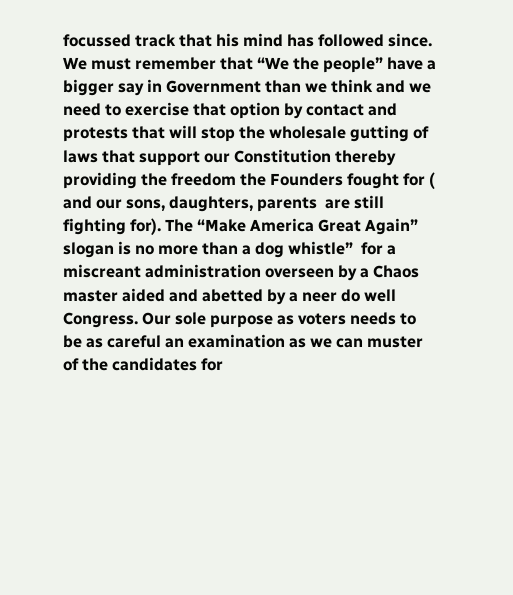focussed track that his mind has followed since. We must remember that “We the people” have a bigger say in Government than we think and we need to exercise that option by contact and protests that will stop the wholesale gutting of  laws that support our Constitution thereby providing the freedom the Founders fought for ( and our sons, daughters, parents  are still fighting for). The “Make America Great Again” slogan is no more than a dog whistle”  for a miscreant administration overseen by a Chaos master aided and abetted by a neer do well Congress. Our sole purpose as voters needs to be as careful an examination as we can muster of the candidates for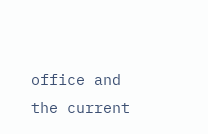office and the current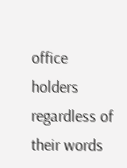office holders regardless of their words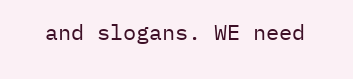and slogans. WE need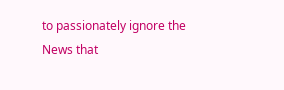to passionately ignore the News that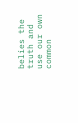belies the truth and use our own common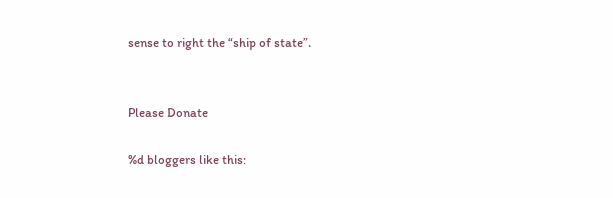sense to right the “ship of state”.


Please Donate

%d bloggers like this: